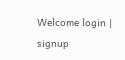Welcome login | signup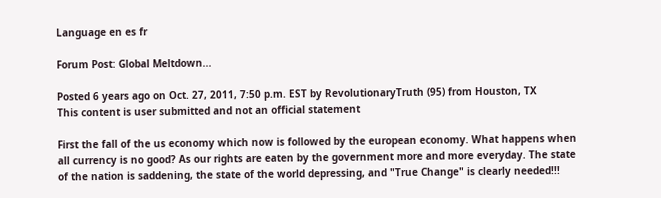Language en es fr

Forum Post: Global Meltdown...

Posted 6 years ago on Oct. 27, 2011, 7:50 p.m. EST by RevolutionaryTruth (95) from Houston, TX
This content is user submitted and not an official statement

First the fall of the us economy which now is followed by the european economy. What happens when all currency is no good? As our rights are eaten by the government more and more everyday. The state of the nation is saddening, the state of the world depressing, and "True Change" is clearly needed!!!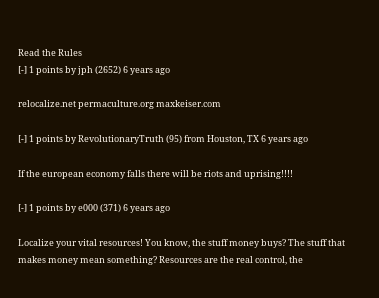Read the Rules
[-] 1 points by jph (2652) 6 years ago

relocalize.net permaculture.org maxkeiser.com

[-] 1 points by RevolutionaryTruth (95) from Houston, TX 6 years ago

If the european economy falls there will be riots and uprising!!!!

[-] 1 points by e000 (371) 6 years ago

Localize your vital resources! You know, the stuff money buys? The stuff that makes money mean something? Resources are the real control, the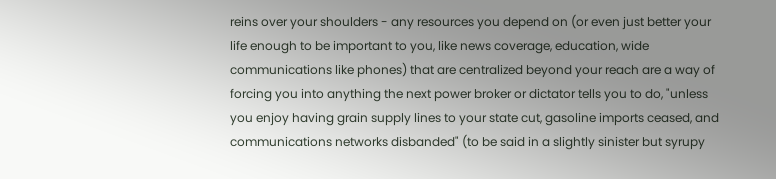reins over your shoulders - any resources you depend on (or even just better your life enough to be important to you, like news coverage, education, wide communications like phones) that are centralized beyond your reach are a way of forcing you into anything the next power broker or dictator tells you to do, "unless you enjoy having grain supply lines to your state cut, gasoline imports ceased, and communications networks disbanded" (to be said in a slightly sinister but syrupy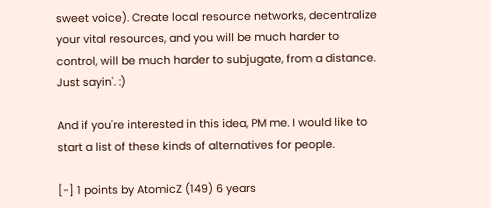sweet voice). Create local resource networks, decentralize your vital resources, and you will be much harder to control, will be much harder to subjugate, from a distance. Just sayin'. :)

And if you're interested in this idea, PM me. I would like to start a list of these kinds of alternatives for people.

[-] 1 points by AtomicZ (149) 6 years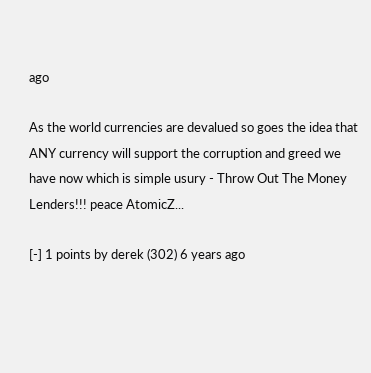ago

As the world currencies are devalued so goes the idea that ANY currency will support the corruption and greed we have now which is simple usury - Throw Out The Money Lenders!!! peace AtomicZ...

[-] 1 points by derek (302) 6 years ago